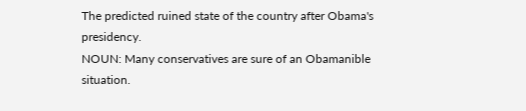The predicted ruined state of the country after Obama's presidency.
NOUN: Many conservatives are sure of an Obamanible situation.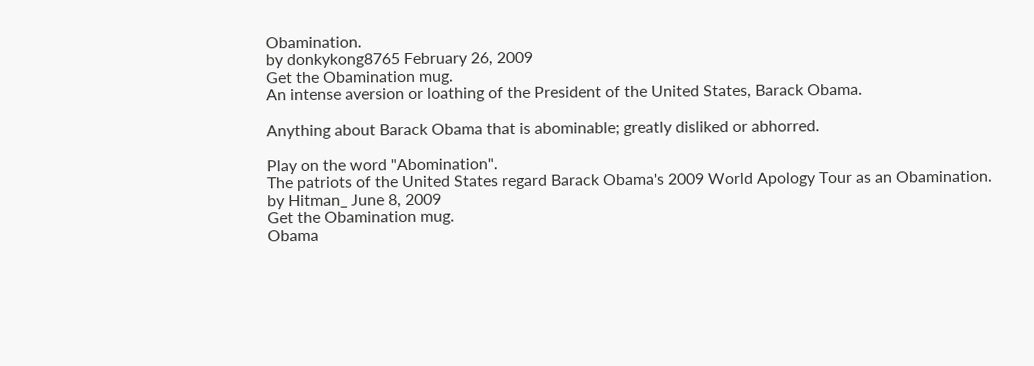Obamination.
by donkykong8765 February 26, 2009
Get the Obamination mug.
An intense aversion or loathing of the President of the United States, Barack Obama.

Anything about Barack Obama that is abominable; greatly disliked or abhorred.

Play on the word "Abomination".
The patriots of the United States regard Barack Obama's 2009 World Apology Tour as an Obamination.
by Hitman_ June 8, 2009
Get the Obamination mug.
Obama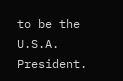to be the U.S.A. President.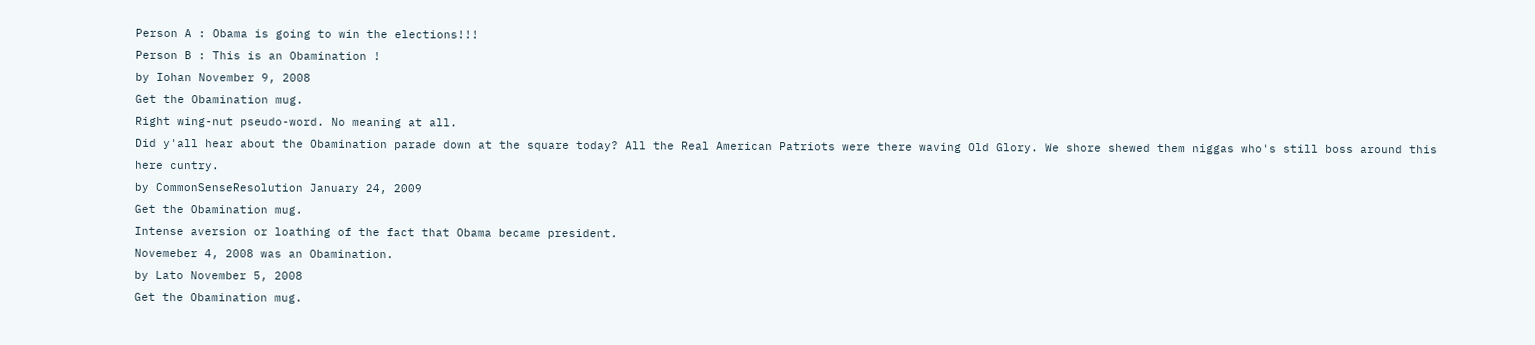Person A : Obama is going to win the elections!!!
Person B : This is an Obamination !
by Iohan November 9, 2008
Get the Obamination mug.
Right wing-nut pseudo-word. No meaning at all.
Did y'all hear about the Obamination parade down at the square today? All the Real American Patriots were there waving Old Glory. We shore shewed them niggas who's still boss around this here cuntry.
by CommonSenseResolution January 24, 2009
Get the Obamination mug.
Intense aversion or loathing of the fact that Obama became president.
Novemeber 4, 2008 was an Obamination.
by Lato November 5, 2008
Get the Obamination mug.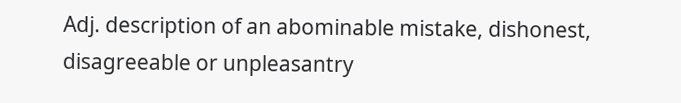Adj. description of an abominable mistake, dishonest, disagreeable or unpleasantry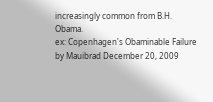increasingly common from B.H. Obama.
ex: Copenhagen's Obaminable Failure
by Mauibrad December 20, 2009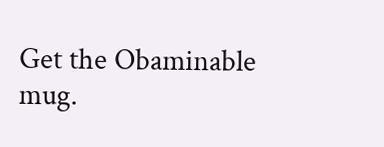Get the Obaminable mug.